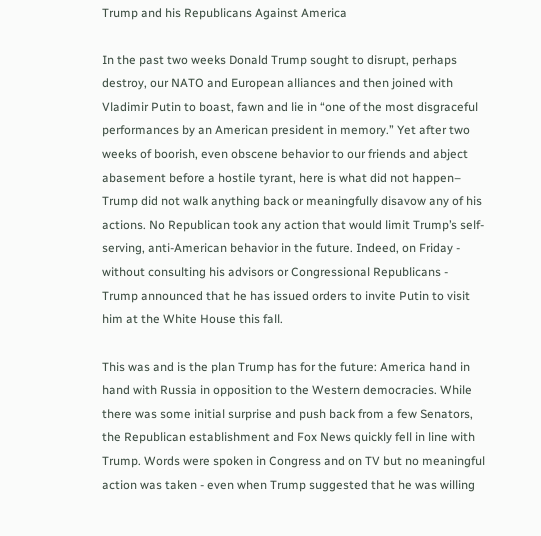Trump and his Republicans Against America

In the past two weeks Donald Trump sought to disrupt, perhaps destroy, our NATO and European alliances and then joined with Vladimir Putin to boast, fawn and lie in “one of the most disgraceful performances by an American president in memory.” Yet after two weeks of boorish, even obscene behavior to our friends and abject abasement before a hostile tyrant, here is what did not happen– Trump did not walk anything back or meaningfully disavow any of his actions. No Republican took any action that would limit Trump’s self-serving, anti-American behavior in the future. Indeed, on Friday - without consulting his advisors or Congressional Republicans - Trump announced that he has issued orders to invite Putin to visit him at the White House this fall.

This was and is the plan Trump has for the future: America hand in hand with Russia in opposition to the Western democracies. While there was some initial surprise and push back from a few Senators, the Republican establishment and Fox News quickly fell in line with Trump. Words were spoken in Congress and on TV but no meaningful action was taken - even when Trump suggested that he was willing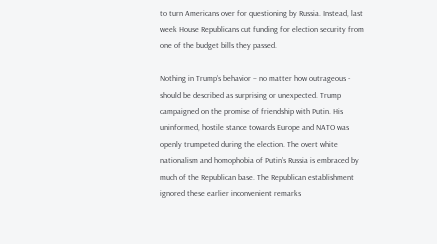to turn Americans over for questioning by Russia. Instead, last week House Republicans cut funding for election security from one of the budget bills they passed.

Nothing in Trump’s behavior – no matter how outrageous - should be described as surprising or unexpected. Trump campaigned on the promise of friendship with Putin. His uninformed, hostile stance towards Europe and NATO was openly trumpeted during the election. The overt white nationalism and homophobia of Putin’s Russia is embraced by much of the Republican base. The Republican establishment ignored these earlier inconvenient remarks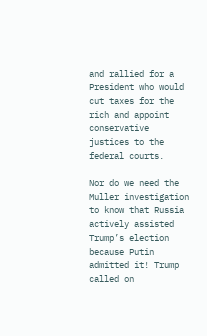and rallied for a President who would cut taxes for the rich and appoint conservative justices to the federal courts.

Nor do we need the Muller investigation to know that Russia actively assisted Trump’s election because Putin admitted it! Trump called on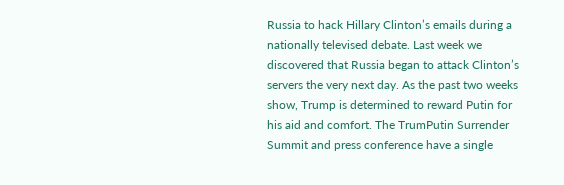Russia to hack Hillary Clinton’s emails during a nationally televised debate. Last week we discovered that Russia began to attack Clinton’s servers the very next day. As the past two weeks show, Trump is determined to reward Putin for his aid and comfort. The TrumPutin Surrender Summit and press conference have a single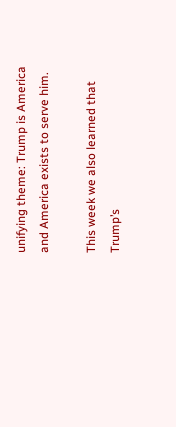unifying theme: Trump is America and America exists to serve him.

This week we also learned that Trump’s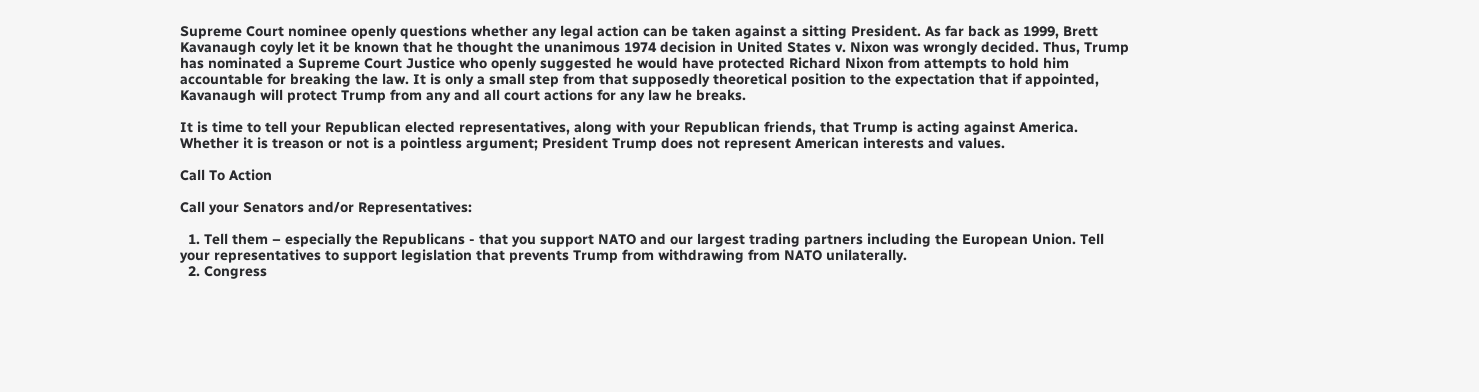Supreme Court nominee openly questions whether any legal action can be taken against a sitting President. As far back as 1999, Brett Kavanaugh coyly let it be known that he thought the unanimous 1974 decision in United States v. Nixon was wrongly decided. Thus, Trump has nominated a Supreme Court Justice who openly suggested he would have protected Richard Nixon from attempts to hold him accountable for breaking the law. It is only a small step from that supposedly theoretical position to the expectation that if appointed, Kavanaugh will protect Trump from any and all court actions for any law he breaks.

It is time to tell your Republican elected representatives, along with your Republican friends, that Trump is acting against America. Whether it is treason or not is a pointless argument; President Trump does not represent American interests and values.

Call To Action

Call your Senators and/or Representatives:

  1. Tell them – especially the Republicans - that you support NATO and our largest trading partners including the European Union. Tell your representatives to support legislation that prevents Trump from withdrawing from NATO unilaterally.
  2. Congress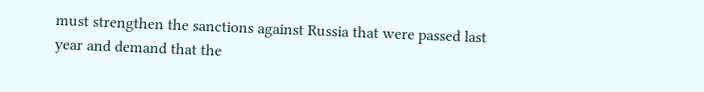must strengthen the sanctions against Russia that were passed last year and demand that the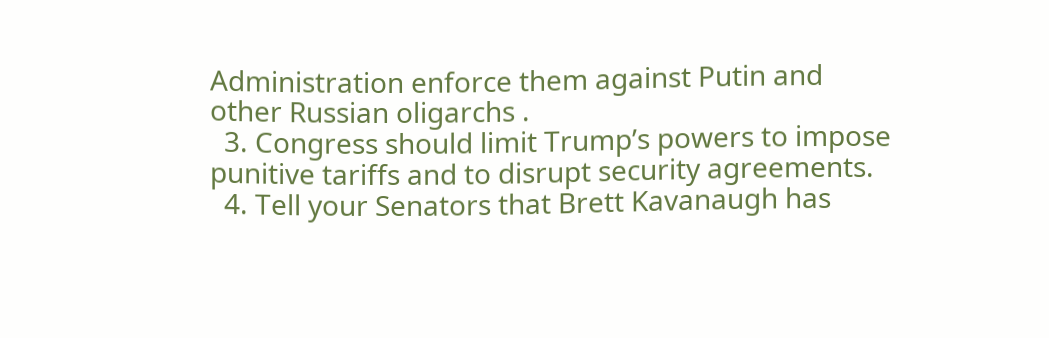Administration enforce them against Putin and other Russian oligarchs .
  3. Congress should limit Trump’s powers to impose punitive tariffs and to disrupt security agreements.
  4. Tell your Senators that Brett Kavanaugh has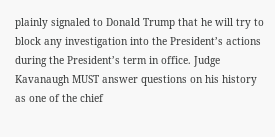plainly signaled to Donald Trump that he will try to block any investigation into the President’s actions during the President’s term in office. Judge Kavanaugh MUST answer questions on his history as one of the chief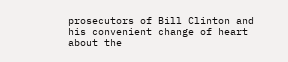prosecutors of Bill Clinton and his convenient change of heart about the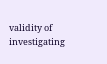validity of investigating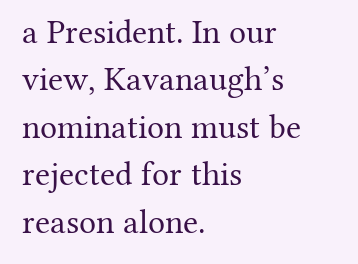a President. In our view, Kavanaugh’s nomination must be rejected for this reason alone.